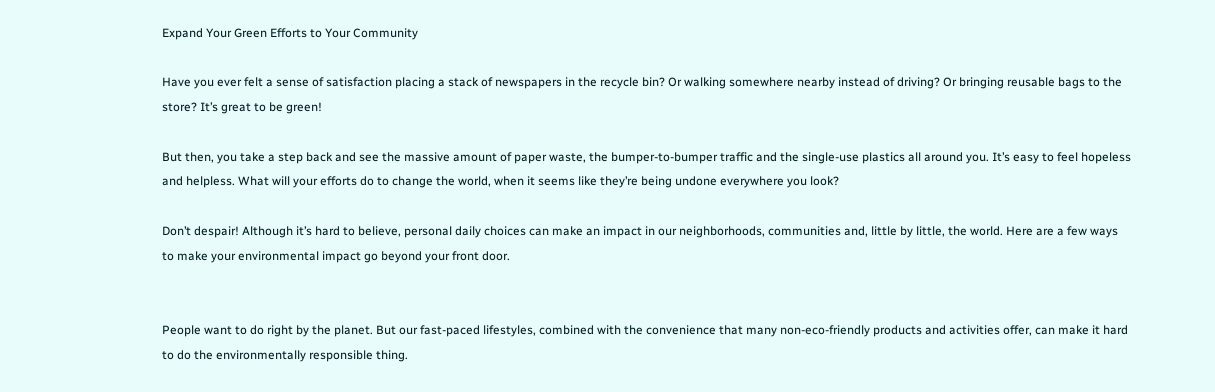Expand Your Green Efforts to Your Community

Have you ever felt a sense of satisfaction placing a stack of newspapers in the recycle bin? Or walking somewhere nearby instead of driving? Or bringing reusable bags to the store? It’s great to be green!

But then, you take a step back and see the massive amount of paper waste, the bumper-to-bumper traffic and the single-use plastics all around you. It’s easy to feel hopeless and helpless. What will your efforts do to change the world, when it seems like they’re being undone everywhere you look?

Don’t despair! Although it’s hard to believe, personal daily choices can make an impact in our neighborhoods, communities and, little by little, the world. Here are a few ways to make your environmental impact go beyond your front door.


People want to do right by the planet. But our fast-paced lifestyles, combined with the convenience that many non-eco-friendly products and activities offer, can make it hard to do the environmentally responsible thing.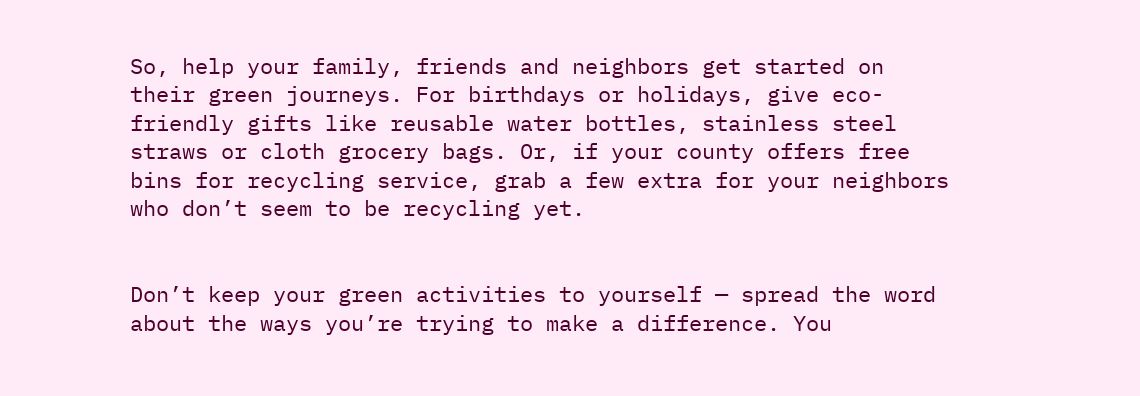So, help your family, friends and neighbors get started on their green journeys. For birthdays or holidays, give eco-friendly gifts like reusable water bottles, stainless steel straws or cloth grocery bags. Or, if your county offers free bins for recycling service, grab a few extra for your neighbors who don’t seem to be recycling yet.


Don’t keep your green activities to yourself — spread the word about the ways you’re trying to make a difference. You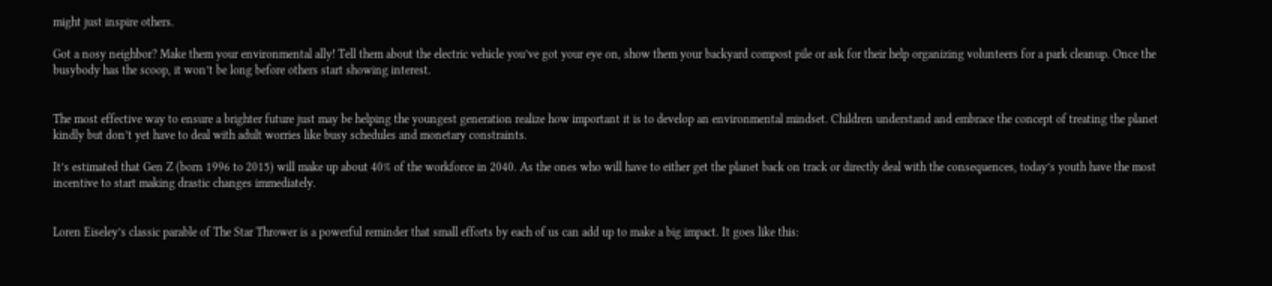might just inspire others.

Got a nosy neighbor? Make them your environmental ally! Tell them about the electric vehicle you’ve got your eye on, show them your backyard compost pile or ask for their help organizing volunteers for a park cleanup. Once the busybody has the scoop, it won’t be long before others start showing interest.


The most effective way to ensure a brighter future just may be helping the youngest generation realize how important it is to develop an environmental mindset. Children understand and embrace the concept of treating the planet kindly but don’t yet have to deal with adult worries like busy schedules and monetary constraints.

It’s estimated that Gen Z (born 1996 to 2015) will make up about 40% of the workforce in 2040. As the ones who will have to either get the planet back on track or directly deal with the consequences, today’s youth have the most incentive to start making drastic changes immediately.


Loren Eiseley’s classic parable of The Star Thrower is a powerful reminder that small efforts by each of us can add up to make a big impact. It goes like this: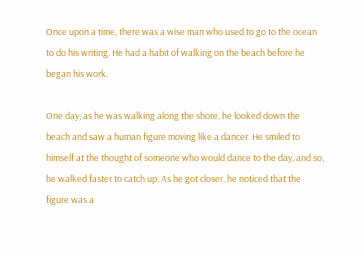Once upon a time, there was a wise man who used to go to the ocean to do his writing. He had a habit of walking on the beach before he began his work.

One day, as he was walking along the shore, he looked down the beach and saw a human figure moving like a dancer. He smiled to himself at the thought of someone who would dance to the day, and so, he walked faster to catch up. As he got closer, he noticed that the figure was a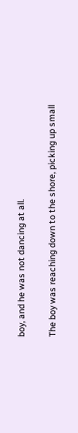boy, and he was not dancing at all.

The boy was reaching down to the shore, picking up small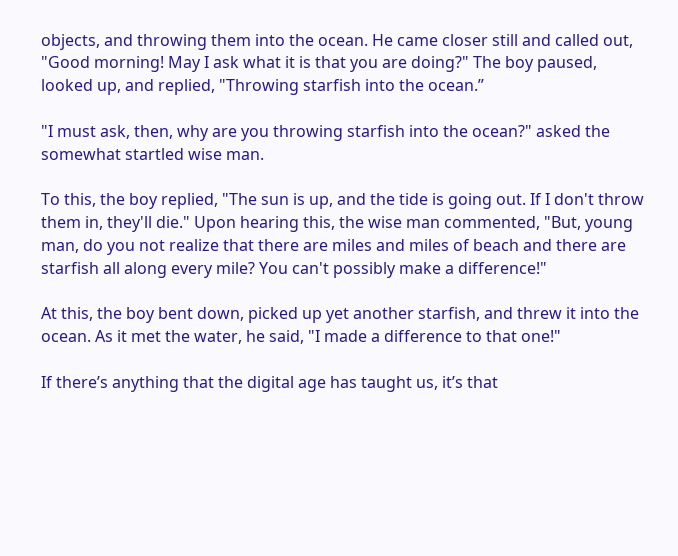objects, and throwing them into the ocean. He came closer still and called out, "Good morning! May I ask what it is that you are doing?" The boy paused, looked up, and replied, "Throwing starfish into the ocean.”

"I must ask, then, why are you throwing starfish into the ocean?" asked the somewhat startled wise man.

To this, the boy replied, "The sun is up, and the tide is going out. If I don't throw them in, they'll die." Upon hearing this, the wise man commented, "But, young man, do you not realize that there are miles and miles of beach and there are starfish all along every mile? You can't possibly make a difference!"

At this, the boy bent down, picked up yet another starfish, and threw it into the ocean. As it met the water, he said, "I made a difference to that one!"

If there’s anything that the digital age has taught us, it’s that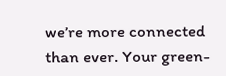we’re more connected than ever. Your green-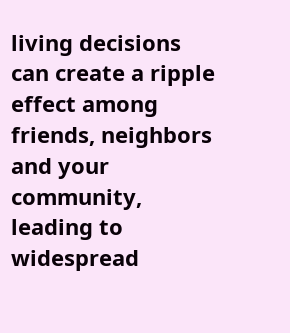living decisions can create a ripple effect among friends, neighbors and your community, leading to widespread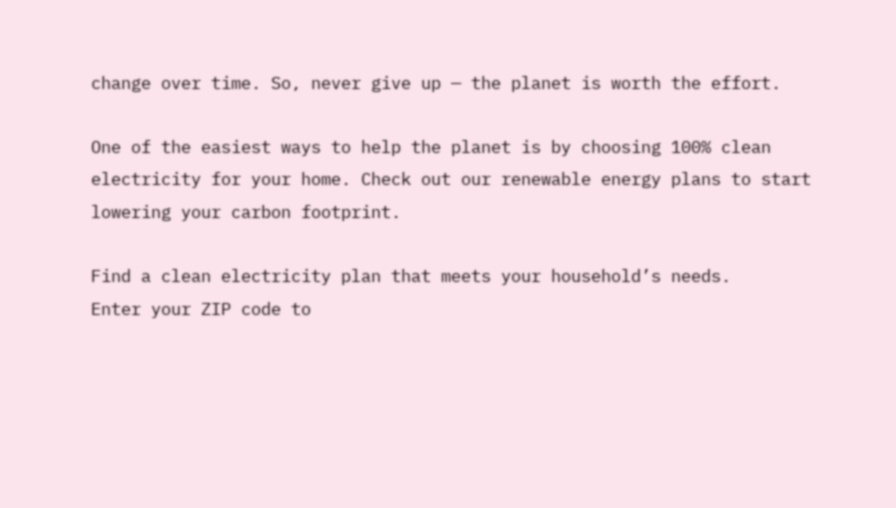change over time. So, never give up — the planet is worth the effort.

One of the easiest ways to help the planet is by choosing 100% clean electricity for your home. Check out our renewable energy plans to start lowering your carbon footprint.

Find a clean electricity plan that meets your household’s needs.
Enter your ZIP code to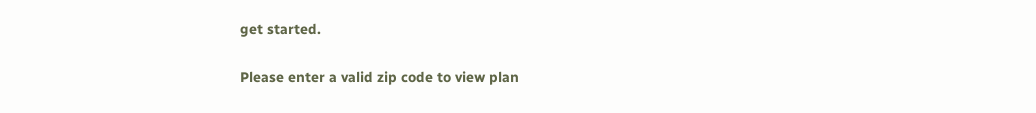get started.

Please enter a valid zip code to view plan